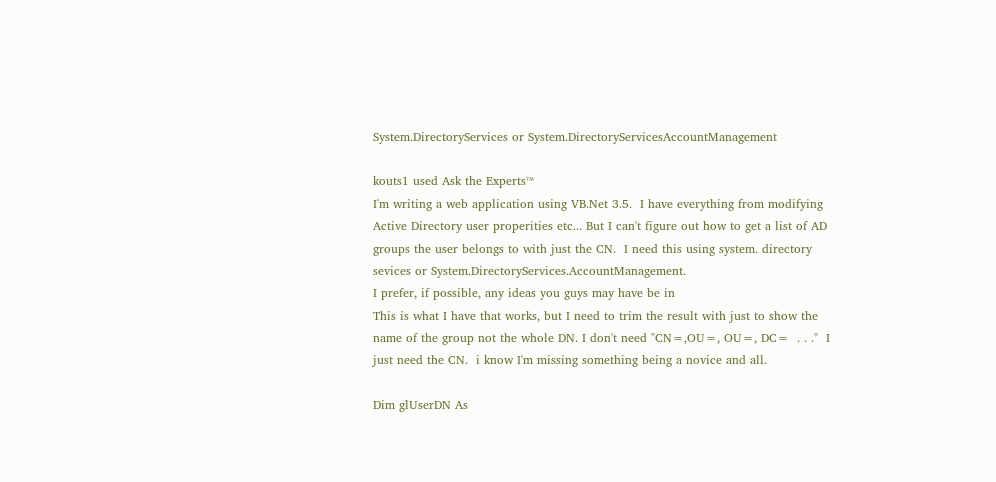System.DirectoryServices or System.DirectoryServicesAccountManagement

kouts1 used Ask the Experts™
I'm writing a web application using VB.Net 3.5.  I have everything from modifying Active Directory user properities etc... But I can't figure out how to get a list of AD groups the user belongs to with just the CN.  I need this using system. directory sevices or System.DirectoryServices.AccountManagement.
I prefer, if possible, any ideas you guys may have be in
This is what I have that works, but I need to trim the result with just to show the name of the group not the whole DN. I don't need "CN=,OU=, OU=, DC=  . . ."  I just need the CN.  i know I'm missing something being a novice and all.

Dim glUserDN As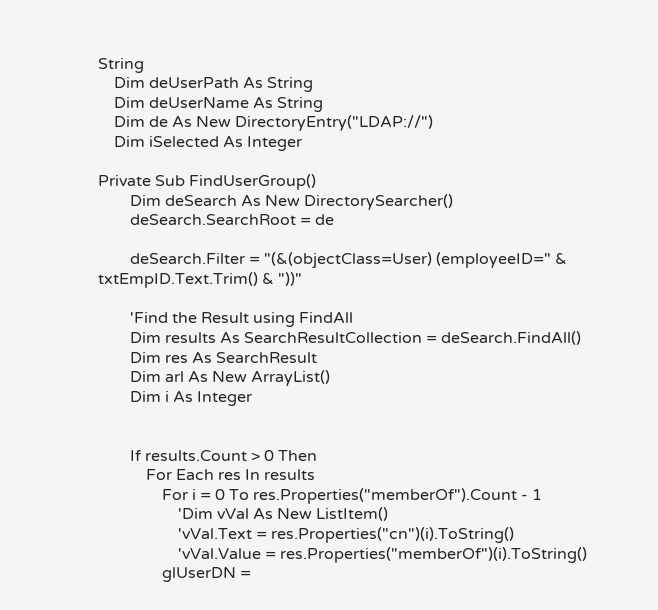String
    Dim deUserPath As String
    Dim deUserName As String
    Dim de As New DirectoryEntry("LDAP://")
    Dim iSelected As Integer

Private Sub FindUserGroup()
        Dim deSearch As New DirectorySearcher()
        deSearch.SearchRoot = de

        deSearch.Filter = "(&(objectClass=User) (employeeID=" & txtEmpID.Text.Trim() & "))"

        'Find the Result using FindAll
        Dim results As SearchResultCollection = deSearch.FindAll()
        Dim res As SearchResult
        Dim arl As New ArrayList()
        Dim i As Integer


        If results.Count > 0 Then
            For Each res In results
                For i = 0 To res.Properties("memberOf").Count - 1
                    'Dim vVal As New ListItem()
                    'vVal.Text = res.Properties("cn")(i).ToString()
                    'vVal.Value = res.Properties("memberOf")(i).ToString()
                glUserDN =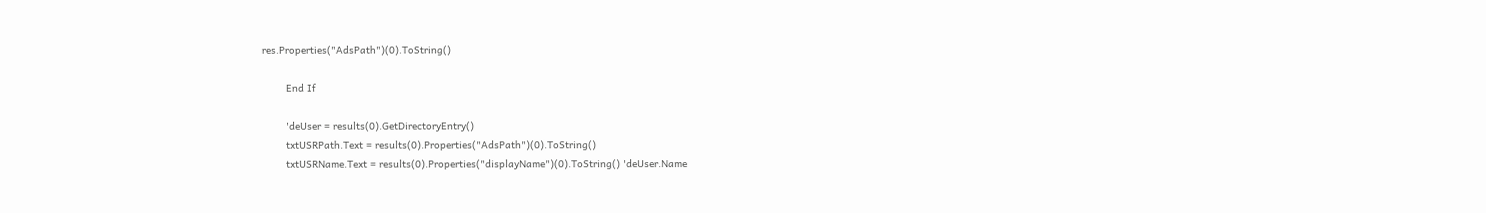res.Properties("AdsPath")(0).ToString()

        End If

        'deUser = results(0).GetDirectoryEntry()
        txtUSRPath.Text = results(0).Properties("AdsPath")(0).ToString()
        txtUSRName.Text = results(0).Properties("displayName")(0).ToString() 'deUser.Name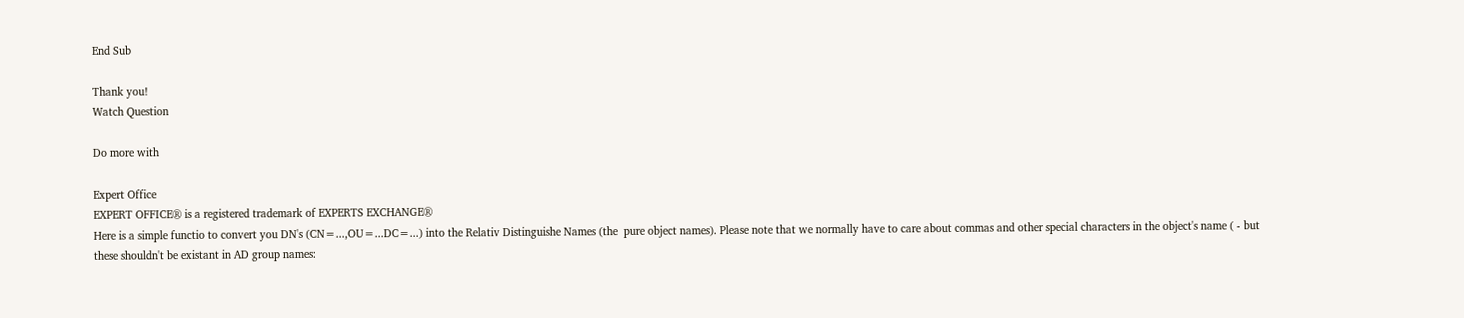End Sub

Thank you!
Watch Question

Do more with

Expert Office
EXPERT OFFICE® is a registered trademark of EXPERTS EXCHANGE®
Here is a simple functio to convert you DN's (CN=...,OU=...DC=...) into the Relativ Distinguishe Names (the  pure object names). Please note that we normally have to care about commas and other special characters in the object's name ( - but these shouldn't be existant in AD group names: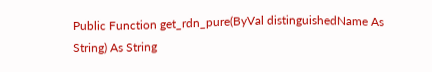Public Function get_rdn_pure(ByVal distinguishedName As String) As String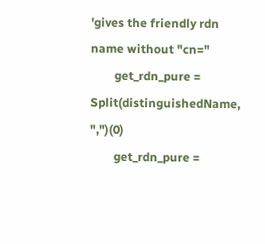'gives the friendly rdn name without "cn="
        get_rdn_pure = Split(distinguishedName, ",")(0)
        get_rdn_pure =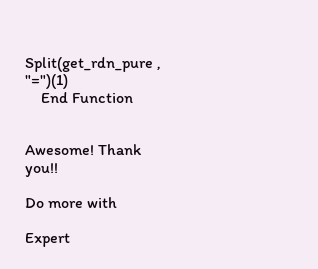Split(get_rdn_pure , "=")(1)
    End Function


Awesome! Thank you!!

Do more with

Expert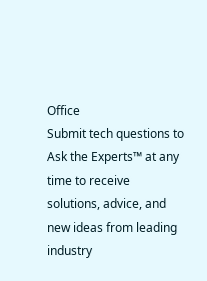Office
Submit tech questions to Ask the Experts™ at any time to receive solutions, advice, and new ideas from leading industry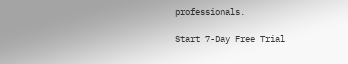professionals.

Start 7-Day Free Trial